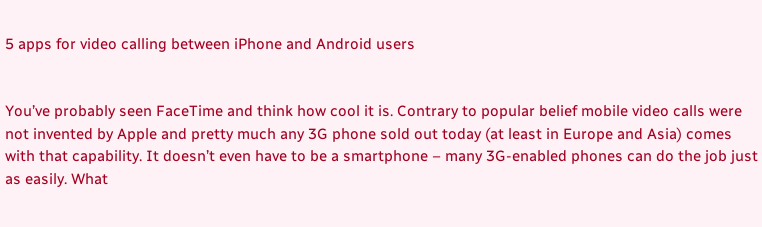5 apps for video calling between iPhone and Android users


You’ve probably seen FaceTime and think how cool it is. Contrary to popular belief mobile video calls were not invented by Apple and pretty much any 3G phone sold out today (at least in Europe and Asia) comes with that capability. It doesn’t even have to be a smartphone – many 3G-enabled phones can do the job just as easily. What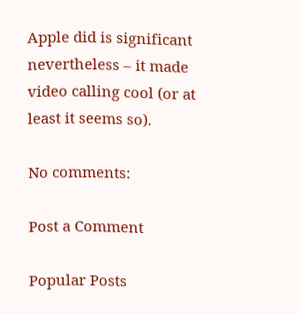Apple did is significant nevertheless – it made video calling cool (or at least it seems so).

No comments:

Post a Comment

Popular Posts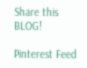Share this BLOG!

Pinterest Feed